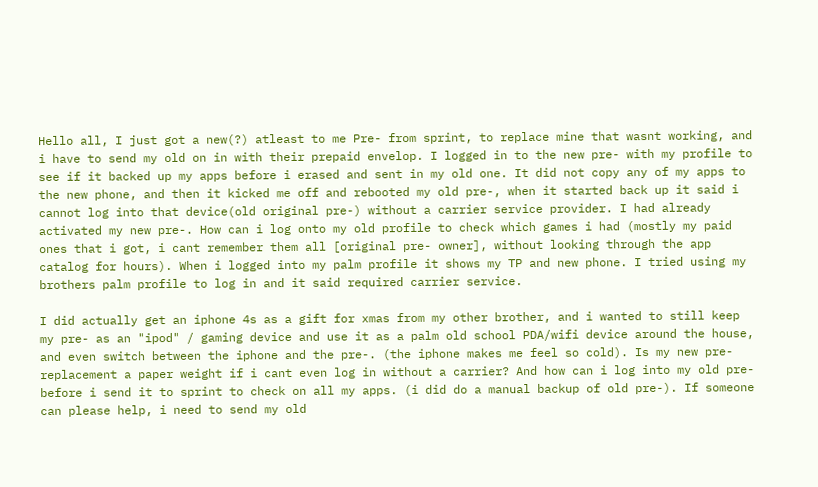Hello all, I just got a new(?) atleast to me Pre- from sprint, to replace mine that wasnt working, and i have to send my old on in with their prepaid envelop. I logged in to the new pre- with my profile to see if it backed up my apps before i erased and sent in my old one. It did not copy any of my apps to the new phone, and then it kicked me off and rebooted my old pre-, when it started back up it said i cannot log into that device(old original pre-) without a carrier service provider. I had already activated my new pre-. How can i log onto my old profile to check which games i had (mostly my paid ones that i got, i cant remember them all [original pre- owner], without looking through the app catalog for hours). When i logged into my palm profile it shows my TP and new phone. I tried using my brothers palm profile to log in and it said required carrier service.

I did actually get an iphone 4s as a gift for xmas from my other brother, and i wanted to still keep my pre- as an "ipod" / gaming device and use it as a palm old school PDA/wifi device around the house, and even switch between the iphone and the pre-. (the iphone makes me feel so cold). Is my new pre- replacement a paper weight if i cant even log in without a carrier? And how can i log into my old pre- before i send it to sprint to check on all my apps. (i did do a manual backup of old pre-). If someone can please help, i need to send my old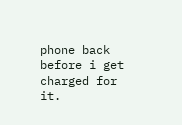phone back before i get charged for it.